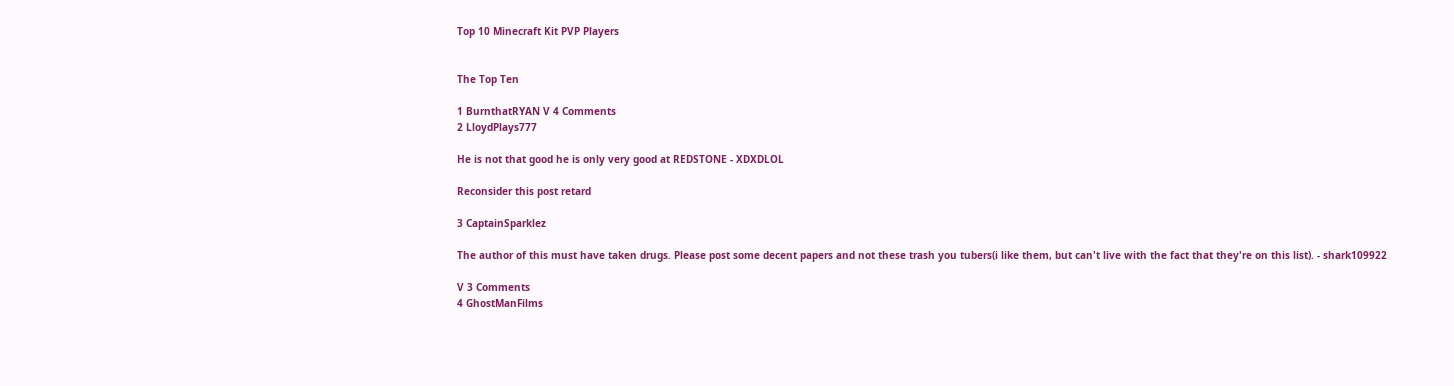Top 10 Minecraft Kit PVP Players


The Top Ten

1 BurnthatRYAN V 4 Comments
2 LloydPlays777

He is not that good he is only very good at REDSTONE - XDXDLOL

Reconsider this post retard

3 CaptainSparklez

The author of this must have taken drugs. Please post some decent papers and not these trash you tubers(i like them, but can't live with the fact that they're on this list). - shark109922

V 3 Comments
4 GhostManFilms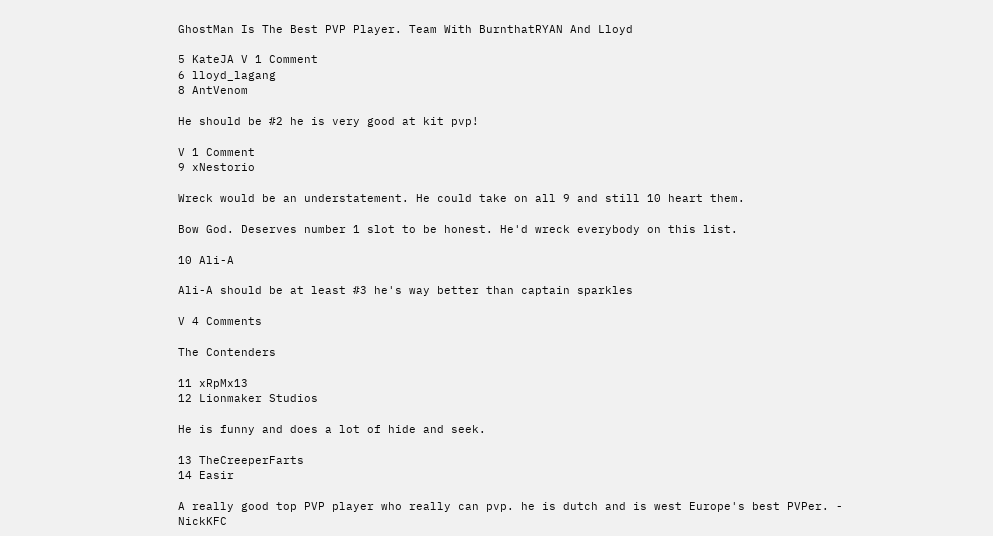GhostMan Is The Best PVP Player. Team With BurnthatRYAN And Lloyd

5 KateJA V 1 Comment
6 lloyd_lagang
8 AntVenom

He should be #2 he is very good at kit pvp!

V 1 Comment
9 xNestorio

Wreck would be an understatement. He could take on all 9 and still 10 heart them.

Bow God. Deserves number 1 slot to be honest. He'd wreck everybody on this list.

10 Ali-A

Ali-A should be at least #3 he's way better than captain sparkles

V 4 Comments

The Contenders

11 xRpMx13
12 Lionmaker Studios

He is funny and does a lot of hide and seek.

13 TheCreeperFarts
14 Easir

A really good top PVP player who really can pvp. he is dutch and is west Europe's best PVPer. - NickKFC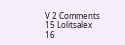V 2 Comments
15 Lolitsalex
16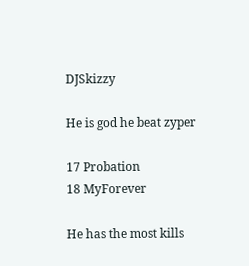DJSkizzy

He is god he beat zyper

17 Probation
18 MyForever

He has the most kills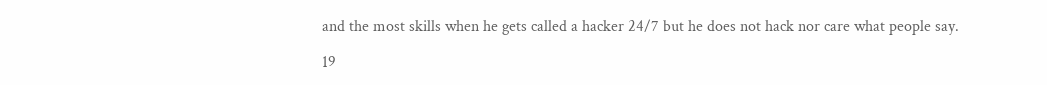and the most skills when he gets called a hacker 24/7 but he does not hack nor care what people say.

19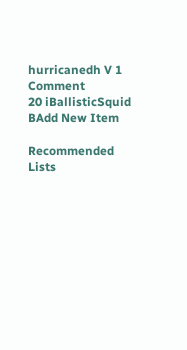hurricanedh V 1 Comment
20 iBallisticSquid
BAdd New Item

Recommended Lists